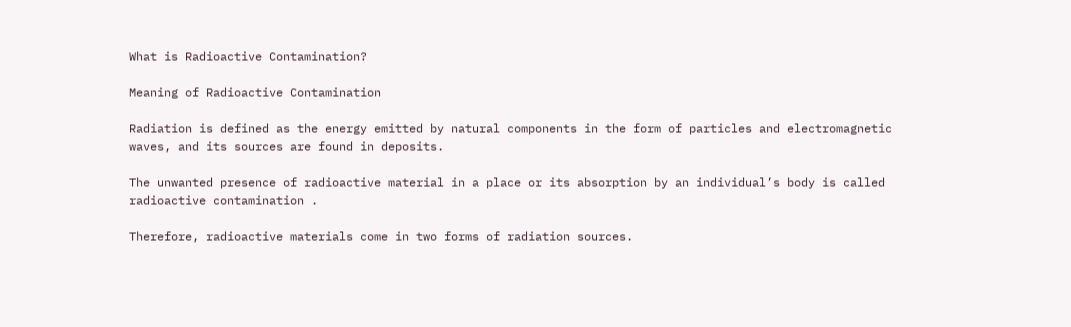What is Radioactive Contamination?

Meaning of Radioactive Contamination

Radiation is defined as the energy emitted by natural components in the form of particles and electromagnetic waves, and its sources are found in deposits.

The unwanted presence of radioactive material in a place or its absorption by an individual’s body is called radioactive contamination .

Therefore, radioactive materials come in two forms of radiation sources.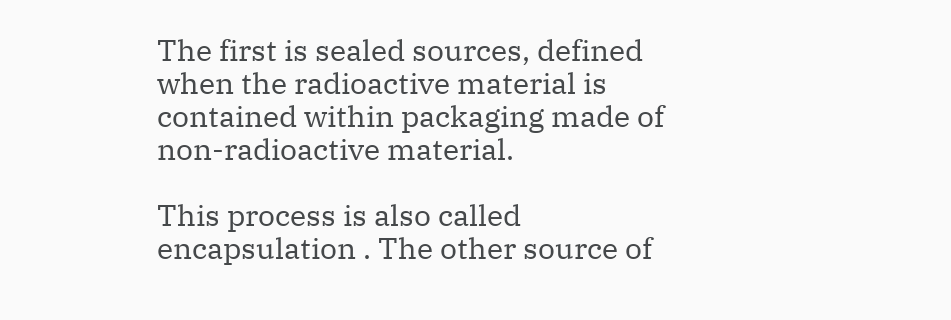The first is sealed sources, defined when the radioactive material is contained within packaging made of non-radioactive material.

This process is also called encapsulation . The other source of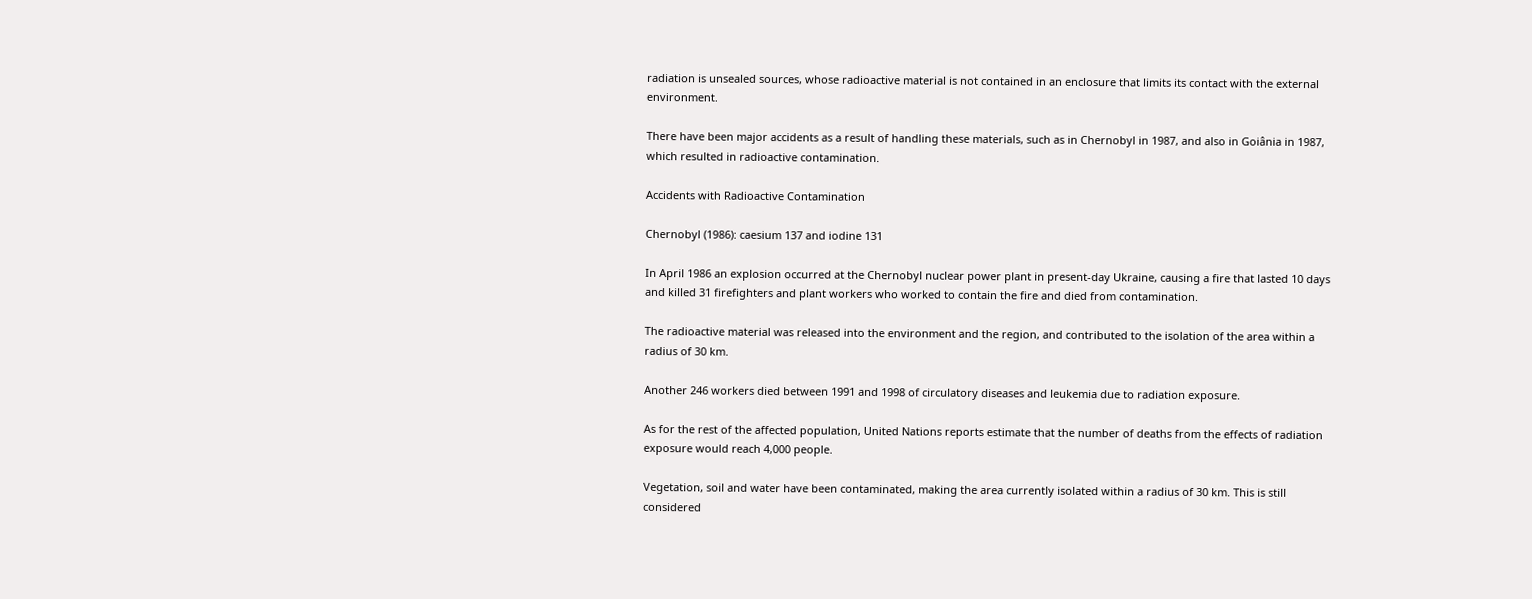radiation is unsealed sources, whose radioactive material is not contained in an enclosure that limits its contact with the external environment.

There have been major accidents as a result of handling these materials, such as in Chernobyl in 1987, and also in Goiânia in 1987, which resulted in radioactive contamination.

Accidents with Radioactive Contamination

Chernobyl (1986): caesium 137 and iodine 131

In April 1986 an explosion occurred at the Chernobyl nuclear power plant in present-day Ukraine, causing a fire that lasted 10 days and killed 31 firefighters and plant workers who worked to contain the fire and died from contamination.

The radioactive material was released into the environment and the region, and contributed to the isolation of the area within a radius of 30 km.

Another 246 workers died between 1991 and 1998 of circulatory diseases and leukemia due to radiation exposure.

As for the rest of the affected population, United Nations reports estimate that the number of deaths from the effects of radiation exposure would reach 4,000 people.

Vegetation, soil and water have been contaminated, making the area currently isolated within a radius of 30 km. This is still considered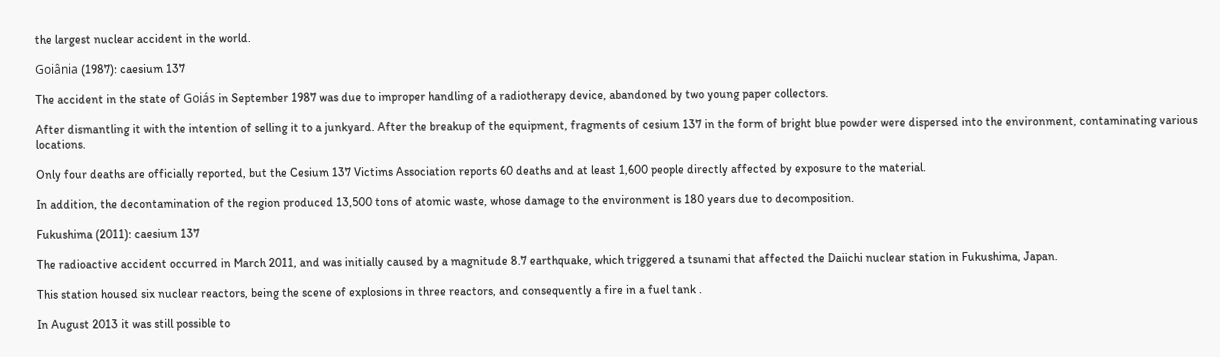the largest nuclear accident in the world.

Goiânia (1987): caesium 137

The accident in the state of Goiás in September 1987 was due to improper handling of a radiotherapy device, abandoned by two young paper collectors.

After dismantling it with the intention of selling it to a junkyard. After the breakup of the equipment, fragments of cesium 137 in the form of bright blue powder were dispersed into the environment, contaminating various locations.

Only four deaths are officially reported, but the Cesium 137 Victims Association reports 60 deaths and at least 1,600 people directly affected by exposure to the material.

In addition, the decontamination of the region produced 13,500 tons of atomic waste, whose damage to the environment is 180 years due to decomposition.

Fukushima (2011): caesium 137

The radioactive accident occurred in March 2011, and was initially caused by a magnitude 8.7 earthquake, which triggered a tsunami that affected the Daiichi nuclear station in Fukushima, Japan.

This station housed six nuclear reactors, being the scene of explosions in three reactors, and consequently a fire in a fuel tank .

In August 2013 it was still possible to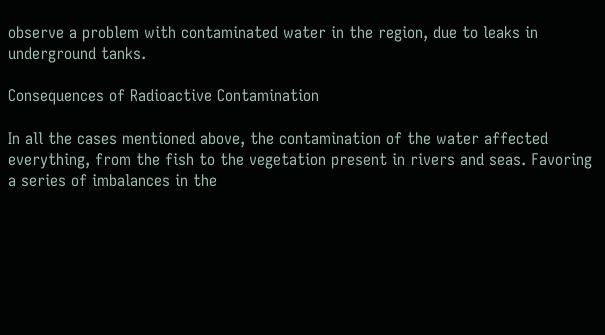observe a problem with contaminated water in the region, due to leaks in underground tanks.

Consequences of Radioactive Contamination

In all the cases mentioned above, the contamination of the water affected everything, from the fish to the vegetation present in rivers and seas. Favoring a series of imbalances in the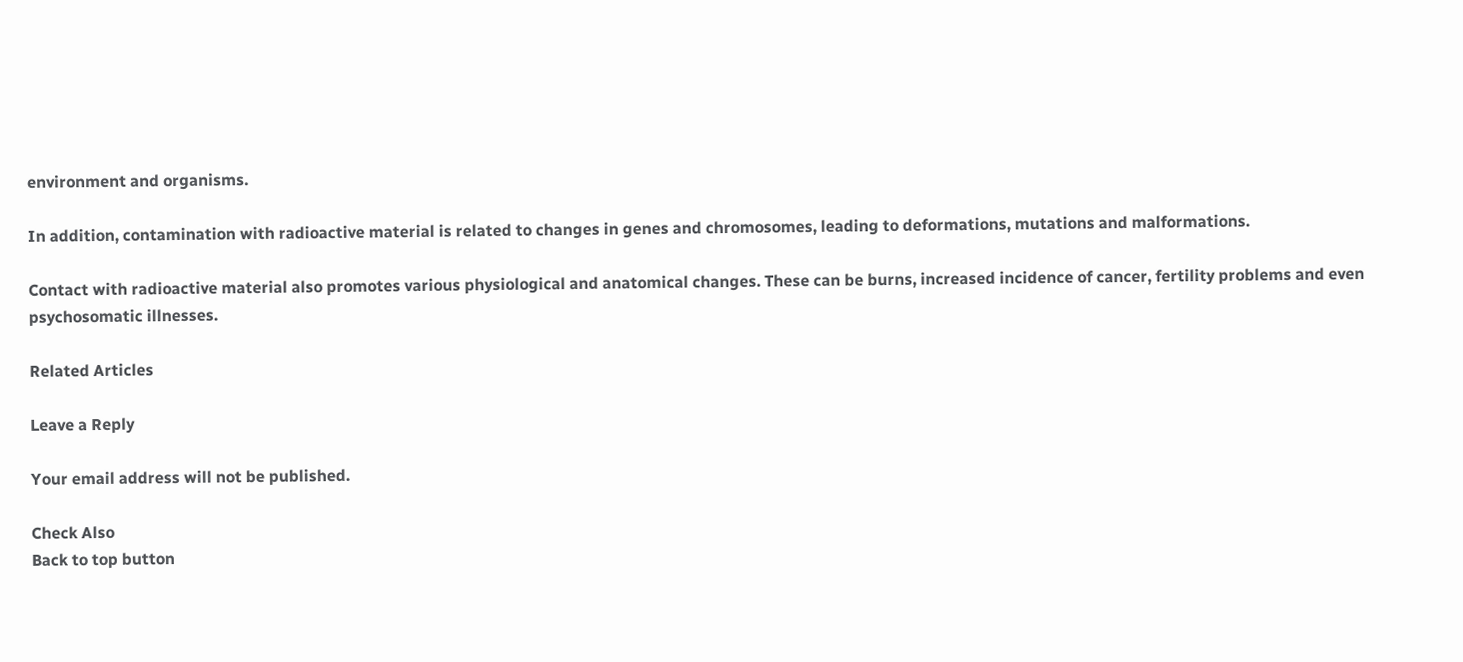environment and organisms.

In addition, contamination with radioactive material is related to changes in genes and chromosomes, leading to deformations, mutations and malformations.

Contact with radioactive material also promotes various physiological and anatomical changes. These can be burns, increased incidence of cancer, fertility problems and even psychosomatic illnesses.

Related Articles

Leave a Reply

Your email address will not be published.

Check Also
Back to top button